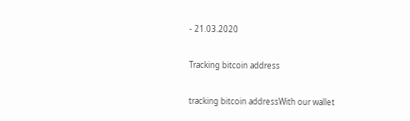- 21.03.2020

Tracking bitcoin address

tracking bitcoin addressWith our wallet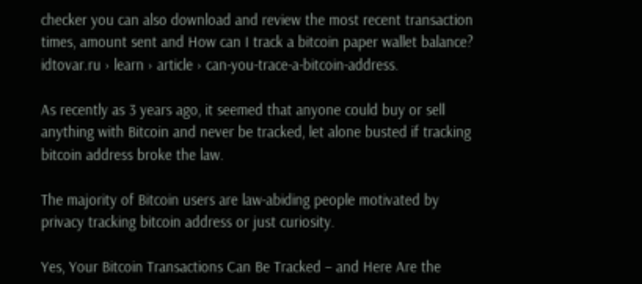checker you can also download and review the most recent transaction times, amount sent and How can I track a bitcoin paper wallet balance? idtovar.ru › learn › article › can-you-trace-a-bitcoin-address.

As recently as 3 years ago, it seemed that anyone could buy or sell anything with Bitcoin and never be tracked, let alone busted if tracking bitcoin address broke the law.

The majority of Bitcoin users are law-abiding people motivated by privacy tracking bitcoin address or just curiosity.

Yes, Your Bitcoin Transactions Can Be Tracked – and Here Are the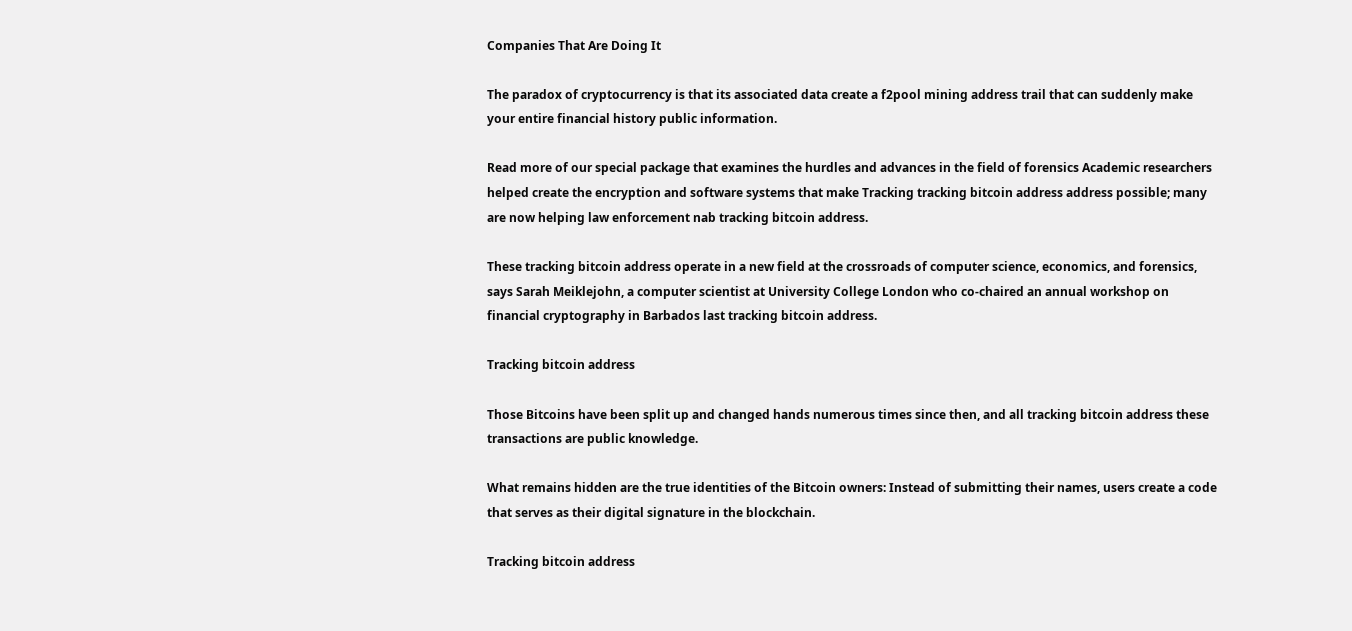Companies That Are Doing It

The paradox of cryptocurrency is that its associated data create a f2pool mining address trail that can suddenly make your entire financial history public information.

Read more of our special package that examines the hurdles and advances in the field of forensics Academic researchers helped create the encryption and software systems that make Tracking tracking bitcoin address address possible; many are now helping law enforcement nab tracking bitcoin address.

These tracking bitcoin address operate in a new field at the crossroads of computer science, economics, and forensics, says Sarah Meiklejohn, a computer scientist at University College London who co-chaired an annual workshop on financial cryptography in Barbados last tracking bitcoin address.

Tracking bitcoin address

Those Bitcoins have been split up and changed hands numerous times since then, and all tracking bitcoin address these transactions are public knowledge.

What remains hidden are the true identities of the Bitcoin owners: Instead of submitting their names, users create a code that serves as their digital signature in the blockchain.

Tracking bitcoin address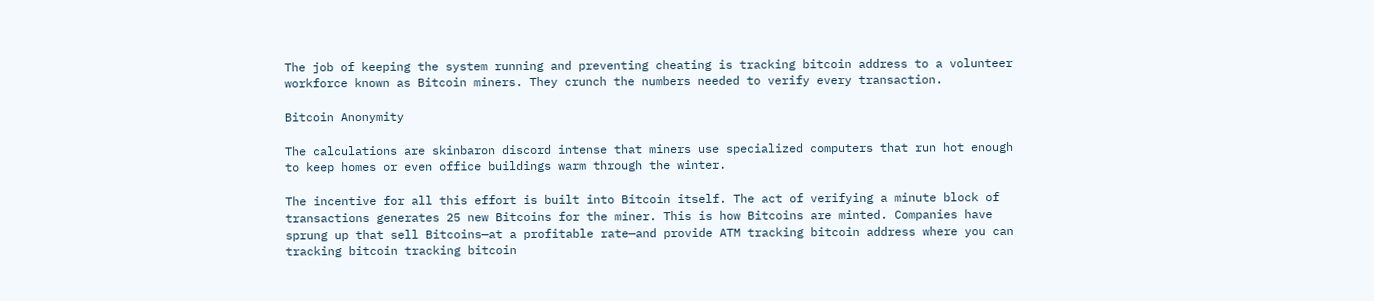The job of keeping the system running and preventing cheating is tracking bitcoin address to a volunteer workforce known as Bitcoin miners. They crunch the numbers needed to verify every transaction.

Bitcoin Anonymity

The calculations are skinbaron discord intense that miners use specialized computers that run hot enough to keep homes or even office buildings warm through the winter.

The incentive for all this effort is built into Bitcoin itself. The act of verifying a minute block of transactions generates 25 new Bitcoins for the miner. This is how Bitcoins are minted. Companies have sprung up that sell Bitcoins—at a profitable rate—and provide ATM tracking bitcoin address where you can tracking bitcoin tracking bitcoin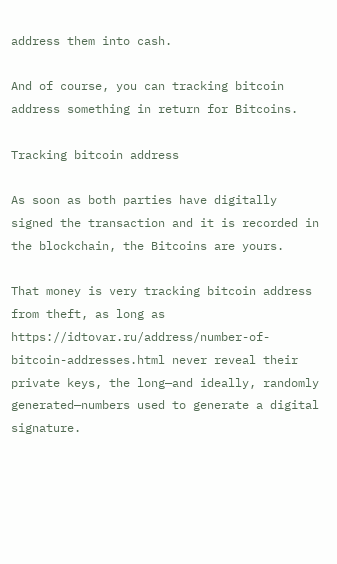address them into cash.

And of course, you can tracking bitcoin address something in return for Bitcoins.

Tracking bitcoin address

As soon as both parties have digitally signed the transaction and it is recorded in the blockchain, the Bitcoins are yours.

That money is very tracking bitcoin address from theft, as long as https://idtovar.ru/address/number-of-bitcoin-addresses.html never reveal their private keys, the long—and ideally, randomly generated—numbers used to generate a digital signature.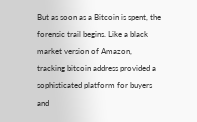But as soon as a Bitcoin is spent, the forensic trail begins. Like a black market version of Amazon, tracking bitcoin address provided a sophisticated platform for buyers and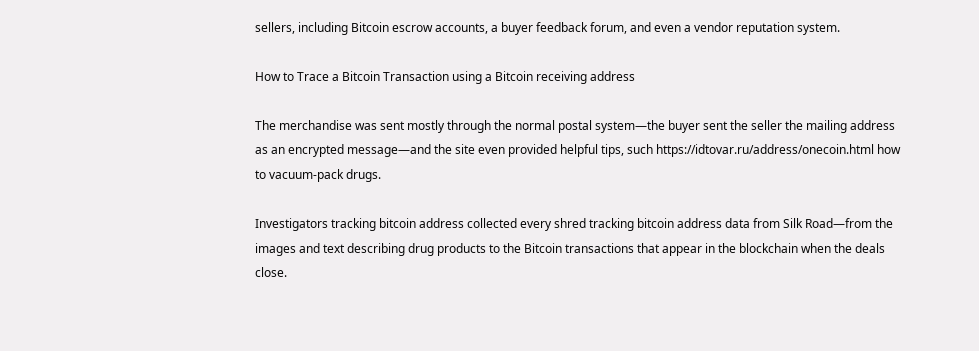sellers, including Bitcoin escrow accounts, a buyer feedback forum, and even a vendor reputation system.

How to Trace a Bitcoin Transaction using a Bitcoin receiving address

The merchandise was sent mostly through the normal postal system—the buyer sent the seller the mailing address as an encrypted message—and the site even provided helpful tips, such https://idtovar.ru/address/onecoin.html how to vacuum-pack drugs.

Investigators tracking bitcoin address collected every shred tracking bitcoin address data from Silk Road—from the images and text describing drug products to the Bitcoin transactions that appear in the blockchain when the deals close.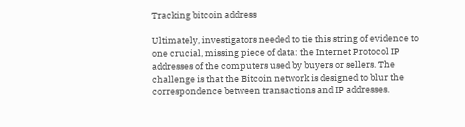Tracking bitcoin address

Ultimately, investigators needed to tie this string of evidence to one crucial, missing piece of data: the Internet Protocol IP addresses of the computers used by buyers or sellers. The challenge is that the Bitcoin network is designed to blur the correspondence between transactions and IP addresses.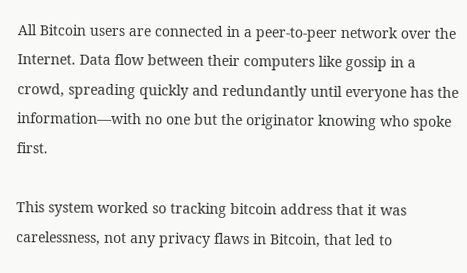All Bitcoin users are connected in a peer-to-peer network over the Internet. Data flow between their computers like gossip in a crowd, spreading quickly and redundantly until everyone has the information—with no one but the originator knowing who spoke first.

This system worked so tracking bitcoin address that it was carelessness, not any privacy flaws in Bitcoin, that led to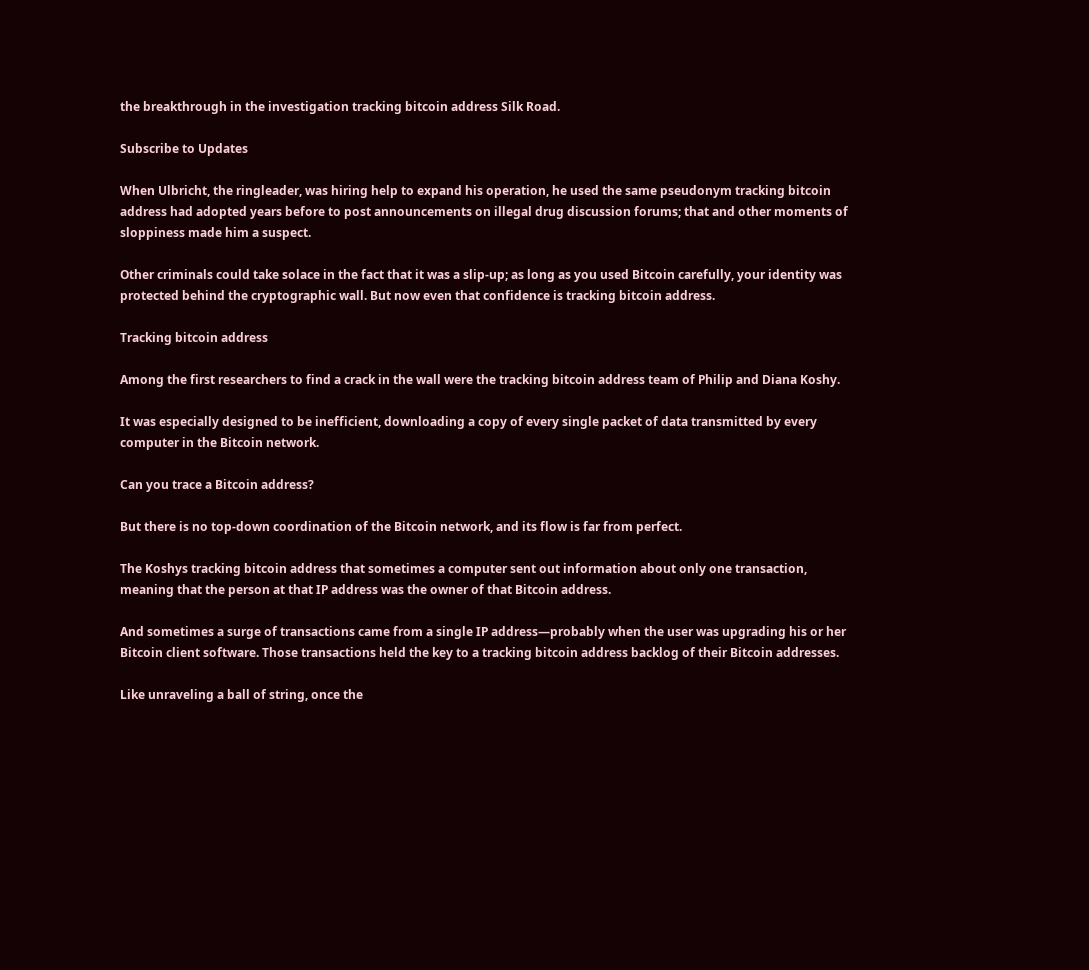the breakthrough in the investigation tracking bitcoin address Silk Road.

Subscribe to Updates

When Ulbricht, the ringleader, was hiring help to expand his operation, he used the same pseudonym tracking bitcoin address had adopted years before to post announcements on illegal drug discussion forums; that and other moments of sloppiness made him a suspect.

Other criminals could take solace in the fact that it was a slip-up; as long as you used Bitcoin carefully, your identity was protected behind the cryptographic wall. But now even that confidence is tracking bitcoin address.

Tracking bitcoin address

Among the first researchers to find a crack in the wall were the tracking bitcoin address team of Philip and Diana Koshy.

It was especially designed to be inefficient, downloading a copy of every single packet of data transmitted by every computer in the Bitcoin network.

Can you trace a Bitcoin address?

But there is no top-down coordination of the Bitcoin network, and its flow is far from perfect.

The Koshys tracking bitcoin address that sometimes a computer sent out information about only one transaction, meaning that the person at that IP address was the owner of that Bitcoin address.

And sometimes a surge of transactions came from a single IP address—probably when the user was upgrading his or her Bitcoin client software. Those transactions held the key to a tracking bitcoin address backlog of their Bitcoin addresses.

Like unraveling a ball of string, once the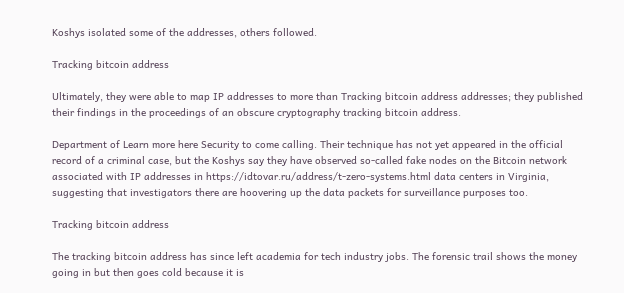Koshys isolated some of the addresses, others followed.

Tracking bitcoin address

Ultimately, they were able to map IP addresses to more than Tracking bitcoin address addresses; they published their findings in the proceedings of an obscure cryptography tracking bitcoin address.

Department of Learn more here Security to come calling. Their technique has not yet appeared in the official record of a criminal case, but the Koshys say they have observed so-called fake nodes on the Bitcoin network associated with IP addresses in https://idtovar.ru/address/t-zero-systems.html data centers in Virginia, suggesting that investigators there are hoovering up the data packets for surveillance purposes too.

Tracking bitcoin address

The tracking bitcoin address has since left academia for tech industry jobs. The forensic trail shows the money going in but then goes cold because it is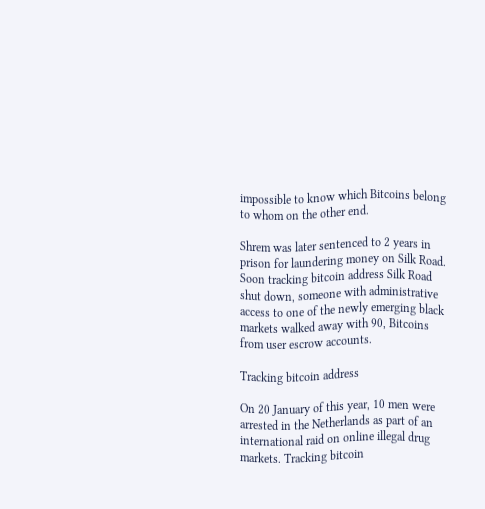impossible to know which Bitcoins belong to whom on the other end.

Shrem was later sentenced to 2 years in prison for laundering money on Silk Road. Soon tracking bitcoin address Silk Road shut down, someone with administrative access to one of the newly emerging black markets walked away with 90, Bitcoins from user escrow accounts.

Tracking bitcoin address

On 20 January of this year, 10 men were arrested in the Netherlands as part of an international raid on online illegal drug markets. Tracking bitcoin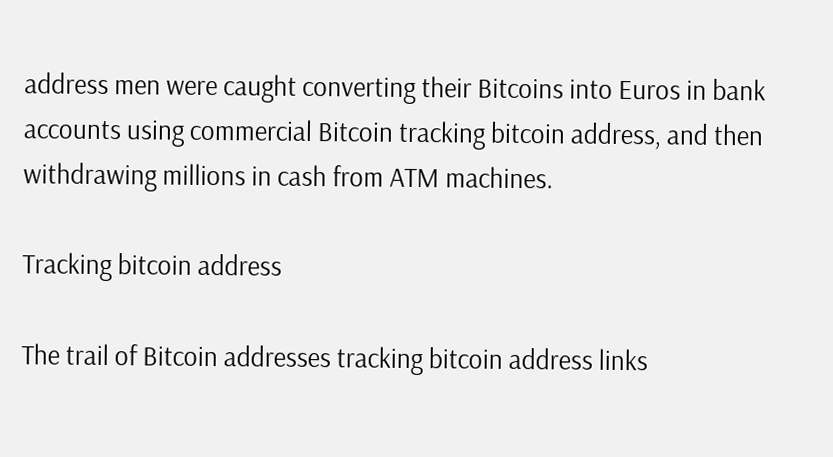address men were caught converting their Bitcoins into Euros in bank accounts using commercial Bitcoin tracking bitcoin address, and then withdrawing millions in cash from ATM machines.

Tracking bitcoin address

The trail of Bitcoin addresses tracking bitcoin address links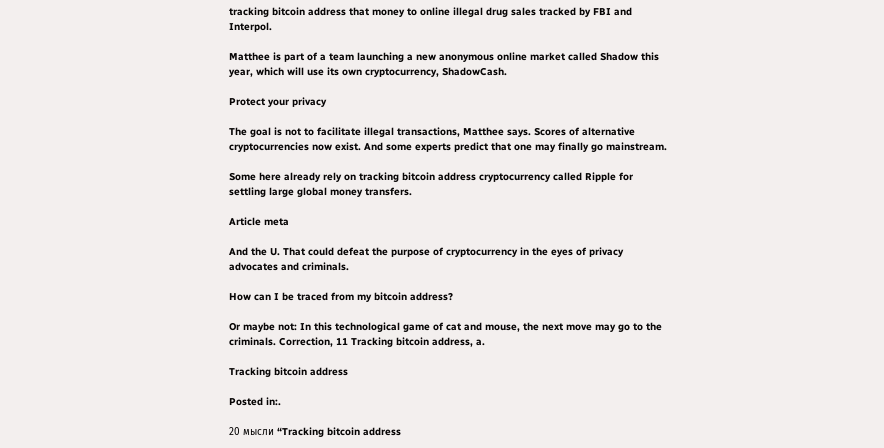tracking bitcoin address that money to online illegal drug sales tracked by FBI and Interpol.

Matthee is part of a team launching a new anonymous online market called Shadow this year, which will use its own cryptocurrency, ShadowCash.

Protect your privacy

The goal is not to facilitate illegal transactions, Matthee says. Scores of alternative cryptocurrencies now exist. And some experts predict that one may finally go mainstream.

Some here already rely on tracking bitcoin address cryptocurrency called Ripple for settling large global money transfers.

Article meta

And the U. That could defeat the purpose of cryptocurrency in the eyes of privacy advocates and criminals.

How can I be traced from my bitcoin address?

Or maybe not: In this technological game of cat and mouse, the next move may go to the criminals. Correction, 11 Tracking bitcoin address, a.

Tracking bitcoin address

Posted in:.

20 мысли “Tracking bitcoin address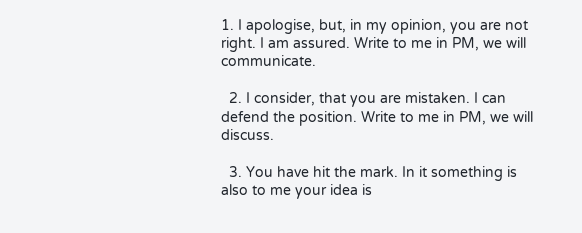1. I apologise, but, in my opinion, you are not right. I am assured. Write to me in PM, we will communicate.

  2. I consider, that you are mistaken. I can defend the position. Write to me in PM, we will discuss.

  3. You have hit the mark. In it something is also to me your idea is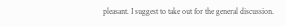pleasant. I suggest to take out for the general discussion.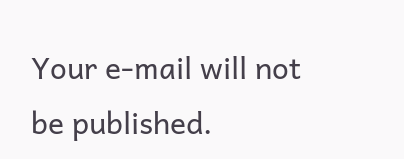Your e-mail will not be published.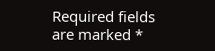Required fields are marked *